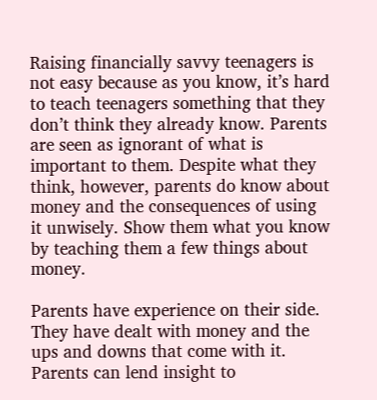Raising financially savvy teenagers is not easy because as you know, it’s hard to teach teenagers something that they don’t think they already know. Parents are seen as ignorant of what is important to them. Despite what they think, however, parents do know about money and the consequences of using it unwisely. Show them what you know by teaching them a few things about money.

Parents have experience on their side. They have dealt with money and the ups and downs that come with it. Parents can lend insight to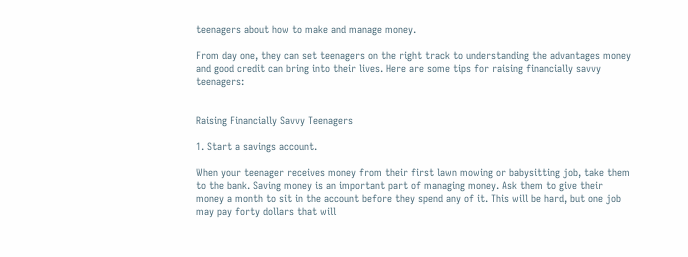teenagers about how to make and manage money.

From day one, they can set teenagers on the right track to understanding the advantages money and good credit can bring into their lives. Here are some tips for raising financially savvy teenagers:


Raising Financially Savvy Teenagers

1. Start a savings account.

When your teenager receives money from their first lawn mowing or babysitting job, take them to the bank. Saving money is an important part of managing money. Ask them to give their money a month to sit in the account before they spend any of it. This will be hard, but one job may pay forty dollars that will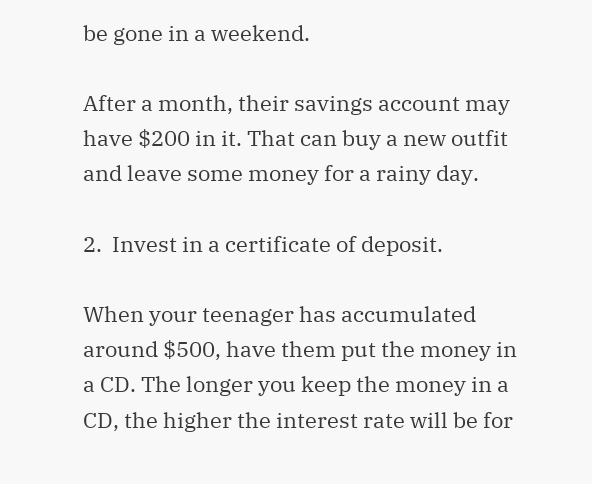be gone in a weekend.

After a month, their savings account may have $200 in it. That can buy a new outfit and leave some money for a rainy day.

2.  Invest in a certificate of deposit.

When your teenager has accumulated around $500, have them put the money in a CD. The longer you keep the money in a CD, the higher the interest rate will be for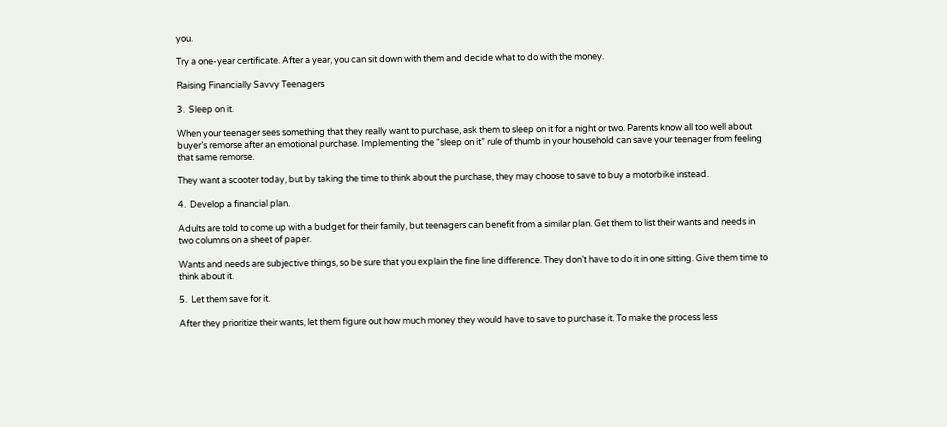you.

Try a one-year certificate. After a year, you can sit down with them and decide what to do with the money.

Raising Financially Savvy Teenagers

3.  Sleep on it.

When your teenager sees something that they really want to purchase, ask them to sleep on it for a night or two. Parents know all too well about buyer’s remorse after an emotional purchase. Implementing the “sleep on it” rule of thumb in your household can save your teenager from feeling that same remorse.

They want a scooter today, but by taking the time to think about the purchase, they may choose to save to buy a motorbike instead.

4.  Develop a financial plan.

Adults are told to come up with a budget for their family, but teenagers can benefit from a similar plan. Get them to list their wants and needs in two columns on a sheet of paper.

Wants and needs are subjective things, so be sure that you explain the fine line difference. They don’t have to do it in one sitting. Give them time to think about it.

5.  Let them save for it.

After they prioritize their wants, let them figure out how much money they would have to save to purchase it. To make the process less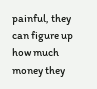painful, they can figure up how much money they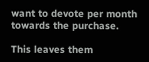want to devote per month towards the purchase.

This leaves them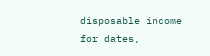disposable income for dates,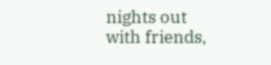nights out with friends,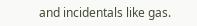and incidentals like gas.